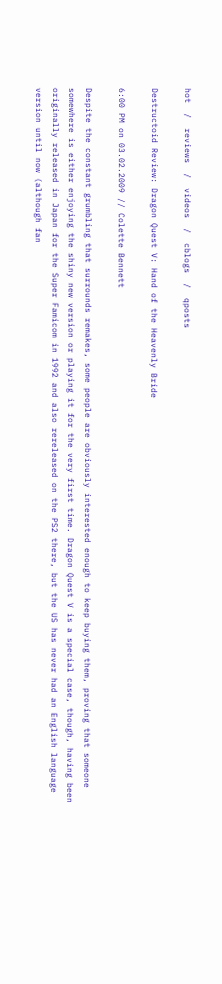hot  /  reviews  /  videos  /  cblogs  /  qposts

Destructoid Review: Dragon Quest V: Hand of the Heavenly Bride

6:00 PM on 03.02.2009 // Colette Bennett

Despite the constant grumbling that surrounds remakes, some people are obviously interested enough to keep buying them, proving that someone somewhere is either enjoying the shiny new version or playing it for the very first time. Dragon Quest V is a special case, though, having been originally released in Japan for the Super Famicom in 1992 and also rereleased on the PS2 there, but the US has never had an English language version until now (although fan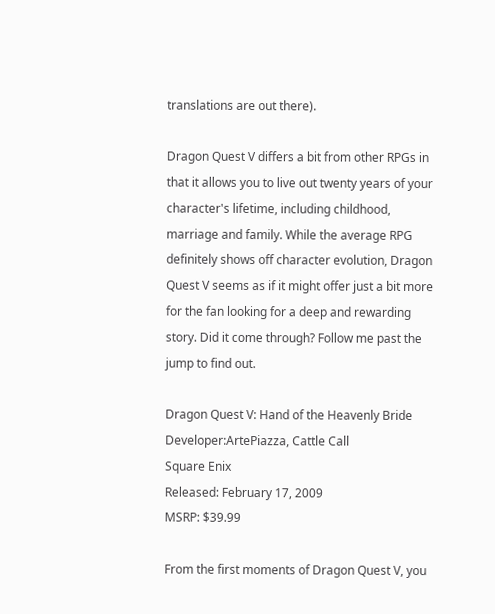translations are out there).

Dragon Quest V differs a bit from other RPGs in that it allows you to live out twenty years of your character's lifetime, including childhood, marriage and family. While the average RPG definitely shows off character evolution, Dragon Quest V seems as if it might offer just a bit more for the fan looking for a deep and rewarding story. Did it come through? Follow me past the jump to find out.

Dragon Quest V: Hand of the Heavenly Bride
Developer:ArtePiazza, Cattle Call
Square Enix
Released: February 17, 2009
MSRP: $39.99

From the first moments of Dragon Quest V, you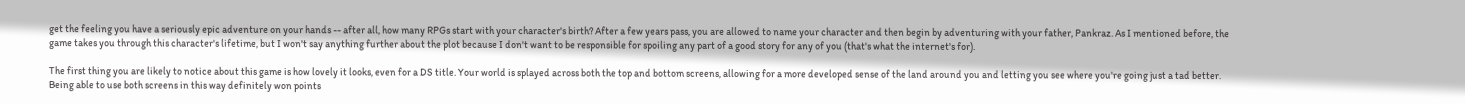get the feeling you have a seriously epic adventure on your hands -- after all, how many RPGs start with your character's birth? After a few years pass, you are allowed to name your character and then begin by adventuring with your father, Pankraz. As I mentioned before, the game takes you through this character's lifetime, but I won't say anything further about the plot because I don't want to be responsible for spoiling any part of a good story for any of you (that's what the internet's for).

The first thing you are likely to notice about this game is how lovely it looks, even for a DS title. Your world is splayed across both the top and bottom screens, allowing for a more developed sense of the land around you and letting you see where you're going just a tad better. Being able to use both screens in this way definitely won points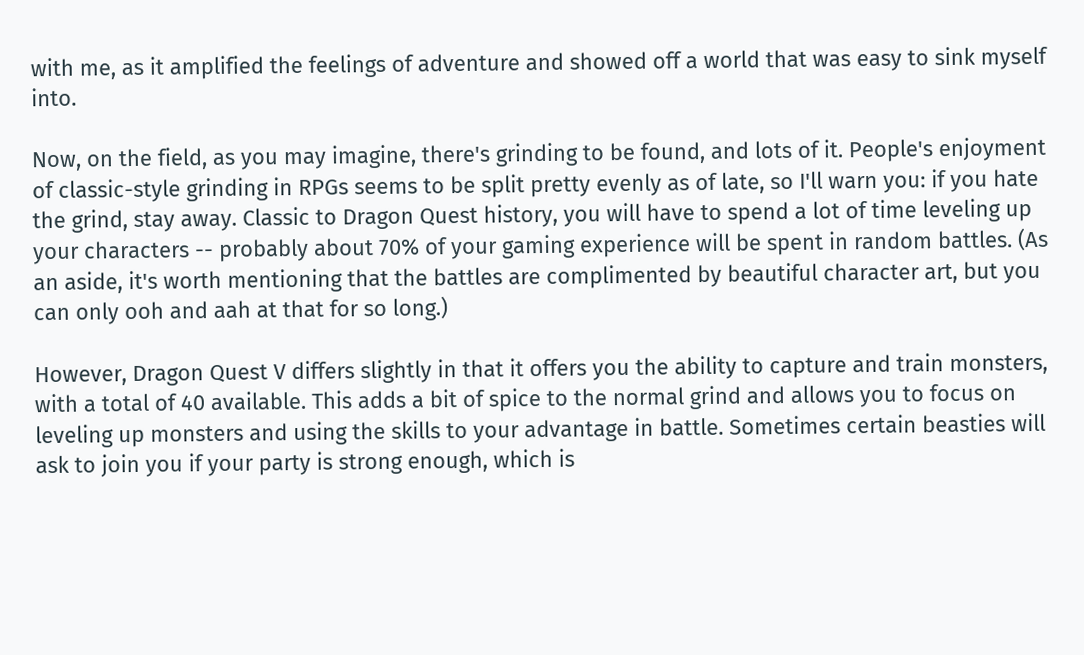with me, as it amplified the feelings of adventure and showed off a world that was easy to sink myself into.

Now, on the field, as you may imagine, there's grinding to be found, and lots of it. People's enjoyment of classic-style grinding in RPGs seems to be split pretty evenly as of late, so I'll warn you: if you hate the grind, stay away. Classic to Dragon Quest history, you will have to spend a lot of time leveling up your characters -- probably about 70% of your gaming experience will be spent in random battles. (As an aside, it's worth mentioning that the battles are complimented by beautiful character art, but you can only ooh and aah at that for so long.)

However, Dragon Quest V differs slightly in that it offers you the ability to capture and train monsters, with a total of 40 available. This adds a bit of spice to the normal grind and allows you to focus on leveling up monsters and using the skills to your advantage in battle. Sometimes certain beasties will ask to join you if your party is strong enough, which is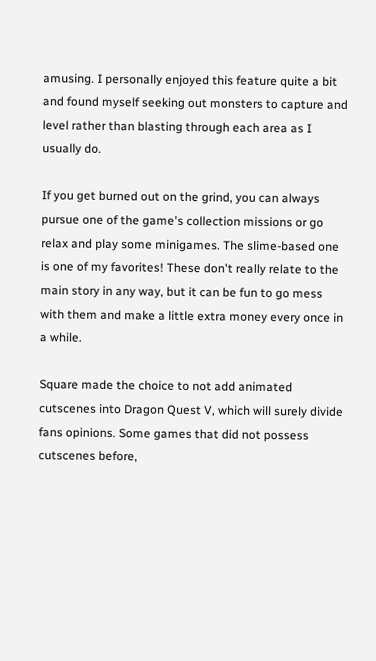amusing. I personally enjoyed this feature quite a bit and found myself seeking out monsters to capture and level rather than blasting through each area as I usually do.

If you get burned out on the grind, you can always pursue one of the game's collection missions or go relax and play some minigames. The slime-based one is one of my favorites! These don't really relate to the main story in any way, but it can be fun to go mess with them and make a little extra money every once in a while.

Square made the choice to not add animated cutscenes into Dragon Quest V, which will surely divide fans opinions. Some games that did not possess cutscenes before,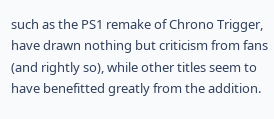such as the PS1 remake of Chrono Trigger, have drawn nothing but criticism from fans (and rightly so), while other titles seem to have benefitted greatly from the addition.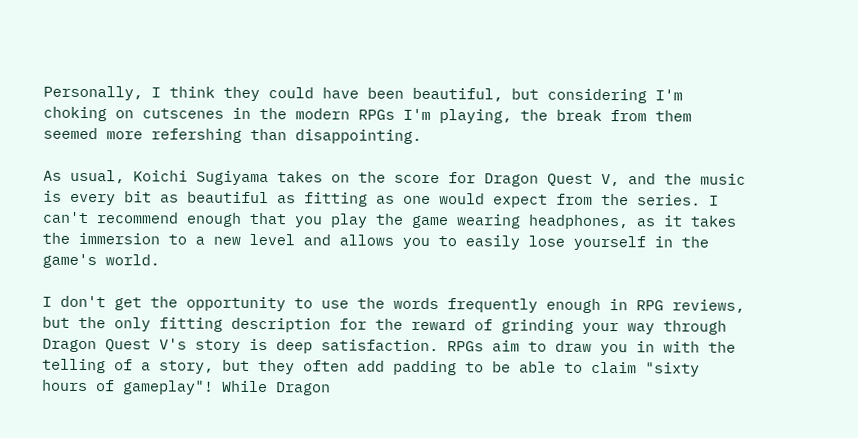Personally, I think they could have been beautiful, but considering I'm choking on cutscenes in the modern RPGs I'm playing, the break from them seemed more refershing than disappointing.

As usual, Koichi Sugiyama takes on the score for Dragon Quest V, and the music is every bit as beautiful as fitting as one would expect from the series. I can't recommend enough that you play the game wearing headphones, as it takes the immersion to a new level and allows you to easily lose yourself in the game's world.

I don't get the opportunity to use the words frequently enough in RPG reviews, but the only fitting description for the reward of grinding your way through Dragon Quest V's story is deep satisfaction. RPGs aim to draw you in with the telling of a story, but they often add padding to be able to claim "sixty hours of gameplay"! While Dragon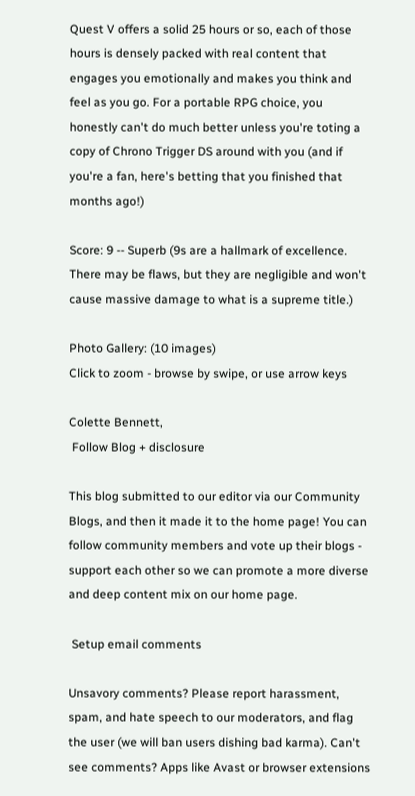Quest V offers a solid 25 hours or so, each of those hours is densely packed with real content that engages you emotionally and makes you think and feel as you go. For a portable RPG choice, you honestly can't do much better unless you're toting a copy of Chrono Trigger DS around with you (and if you're a fan, here's betting that you finished that months ago!)

Score: 9 -- Superb (9s are a hallmark of excellence. There may be flaws, but they are negligible and won't cause massive damage to what is a supreme title.)

Photo Gallery: (10 images)
Click to zoom - browse by swipe, or use arrow keys

Colette Bennett,
 Follow Blog + disclosure

This blog submitted to our editor via our Community Blogs, and then it made it to the home page! You can follow community members and vote up their blogs - support each other so we can promote a more diverse and deep content mix on our home page.

 Setup email comments

Unsavory comments? Please report harassment, spam, and hate speech to our moderators, and flag the user (we will ban users dishing bad karma). Can't see comments? Apps like Avast or browser extensions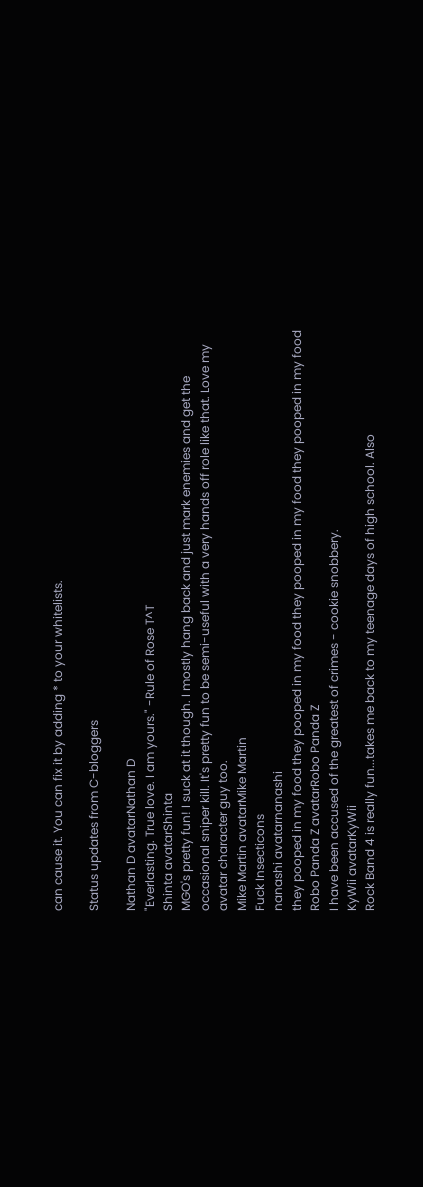can cause it. You can fix it by adding * to your whitelists.

Status updates from C-bloggers

Nathan D avatarNathan D
"Everlasting. True love. I am yours." -Rule of Rose T^T
Shinta avatarShinta
MGO's pretty fun! I suck at it though. I mostly hang back and just mark enemies and get the occasional sniper kill. It's pretty fun to be semi-useful with a very hands off role like that. Love my avatar character guy too.
Mike Martin avatarMike Martin
Fuck Insecticons
nanashi avatarnanashi
they pooped in my food they pooped in my food they pooped in my food they pooped in my food
Robo Panda Z avatarRobo Panda Z
I have been accused of the greatest of crimes - cookie snobbery.
KyWii avatarKyWii
Rock Band 4 is really fun...takes me back to my teenage days of high school. Also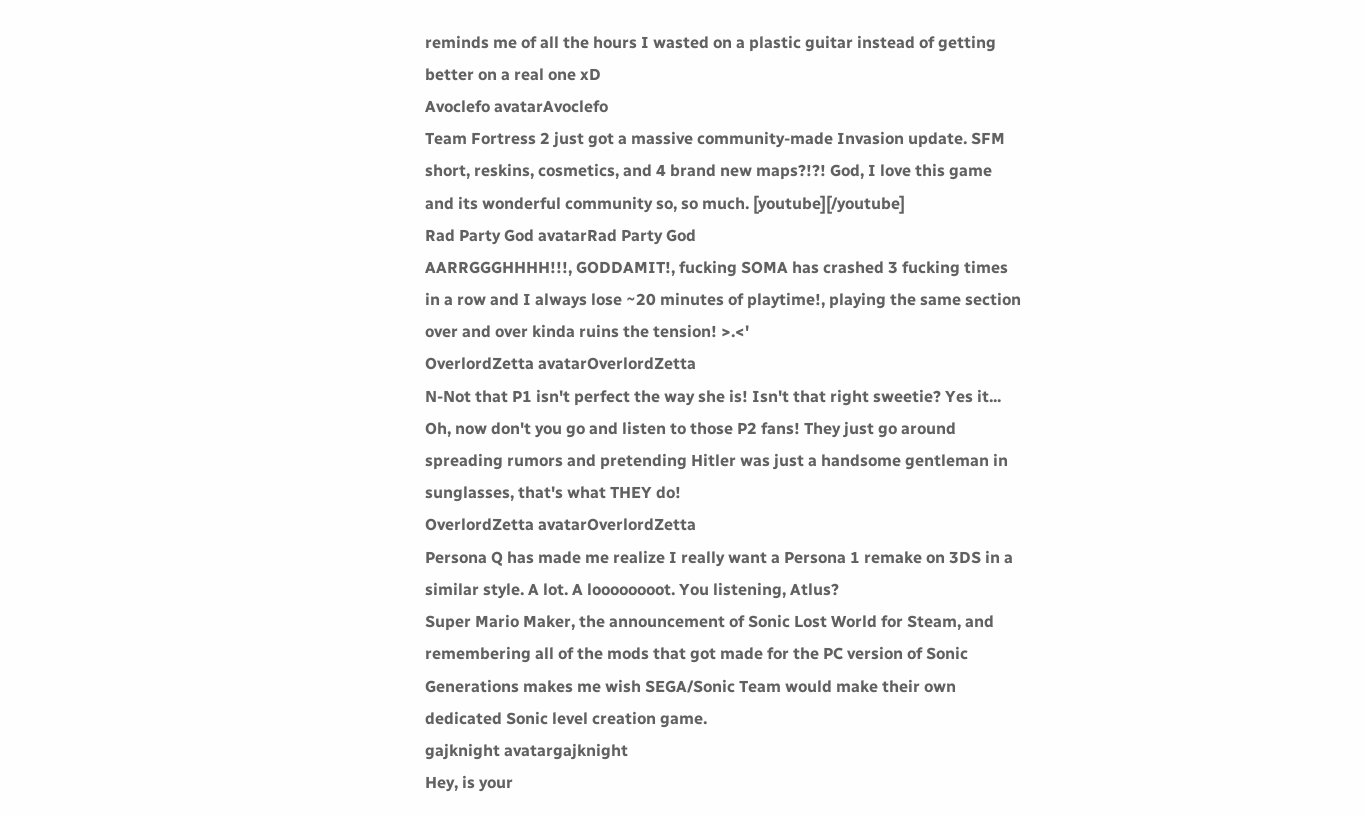reminds me of all the hours I wasted on a plastic guitar instead of getting better on a real one xD
Avoclefo avatarAvoclefo
Team Fortress 2 just got a massive community-made Invasion update. SFM short, reskins, cosmetics, and 4 brand new maps?!?! God, I love this game and its wonderful community so, so much. [youtube][/youtube]
Rad Party God avatarRad Party God
AARRGGGHHHH!!!, GODDAMIT!, fucking SOMA has crashed 3 fucking times in a row and I always lose ~20 minutes of playtime!, playing the same section over and over kinda ruins the tension! >.<'
OverlordZetta avatarOverlordZetta
N-Not that P1 isn't perfect the way she is! Isn't that right sweetie? Yes it... Oh, now don't you go and listen to those P2 fans! They just go around spreading rumors and pretending Hitler was just a handsome gentleman in sunglasses, that's what THEY do!
OverlordZetta avatarOverlordZetta
Persona Q has made me realize I really want a Persona 1 remake on 3DS in a similar style. A lot. A loooooooot. You listening, Atlus?
Super Mario Maker, the announcement of Sonic Lost World for Steam, and remembering all of the mods that got made for the PC version of Sonic Generations makes me wish SEGA/Sonic Team would make their own dedicated Sonic level creation game.
gajknight avatargajknight
Hey, is your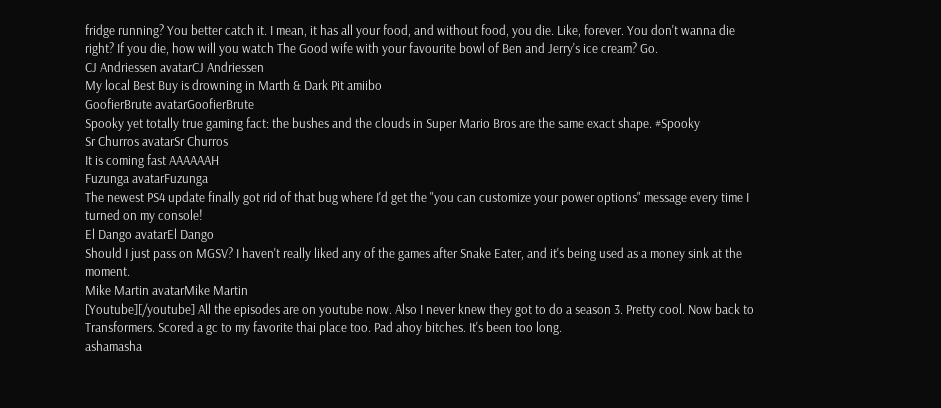fridge running? You better catch it. I mean, it has all your food, and without food, you die. Like, forever. You don't wanna die right? If you die, how will you watch The Good wife with your favourite bowl of Ben and Jerry's ice cream? Go.
CJ Andriessen avatarCJ Andriessen
My local Best Buy is drowning in Marth & Dark Pit amiibo
GoofierBrute avatarGoofierBrute
Spooky yet totally true gaming fact: the bushes and the clouds in Super Mario Bros are the same exact shape. #Spooky
Sr Churros avatarSr Churros
It is coming fast AAAAAAH
Fuzunga avatarFuzunga
The newest PS4 update finally got rid of that bug where I'd get the "you can customize your power options" message every time I turned on my console!
El Dango avatarEl Dango
Should I just pass on MGSV? I haven't really liked any of the games after Snake Eater, and it's being used as a money sink at the moment.
Mike Martin avatarMike Martin
[Youtube][/youtube] All the episodes are on youtube now. Also I never knew they got to do a season 3. Pretty cool. Now back to Transformers. Scored a gc to my favorite thai place too. Pad ahoy bitches. It's been too long.
ashamasha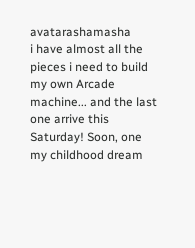avatarashamasha
i have almost all the pieces i need to build my own Arcade machine... and the last one arrive this Saturday! Soon, one my childhood dream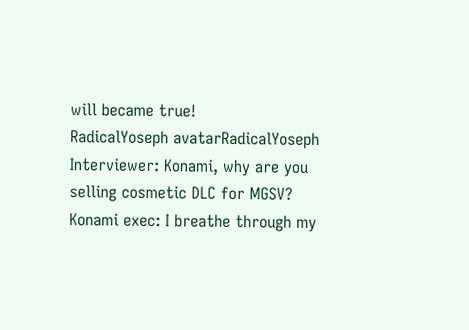will became true!
RadicalYoseph avatarRadicalYoseph
Interviewer: Konami, why are you selling cosmetic DLC for MGSV? Konami exec: I breathe through my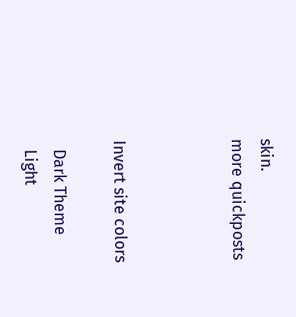skin.
more quickposts



Invert site colors

  Dark Theme
  Light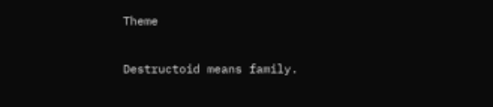Theme

Destructoid means family.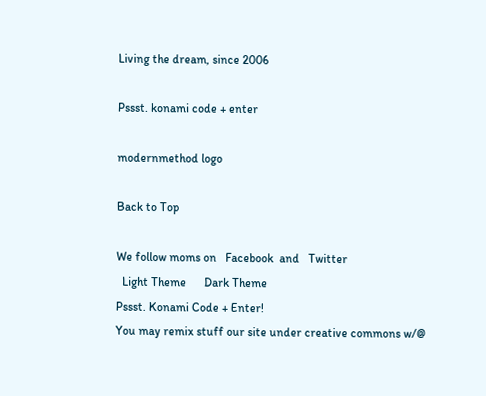Living the dream, since 2006

Pssst. konami code + enter

modernmethod logo

Back to Top

We follow moms on   Facebook  and   Twitter
  Light Theme      Dark Theme
Pssst. Konami Code + Enter!
You may remix stuff our site under creative commons w/@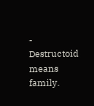- Destructoid means family.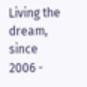Living the dream, since 2006 -